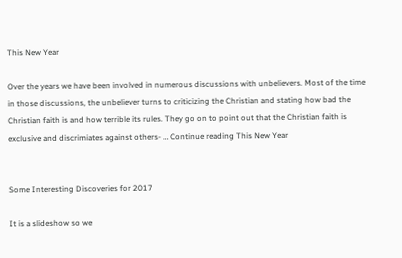This New Year

Over the years we have been involved in numerous discussions with unbelievers. Most of the time in those discussions, the unbeliever turns to criticizing the Christian and stating how bad the Christian faith is and how terrible its rules. They go on to point out that the Christian faith is exclusive and discrimiates against others- … Continue reading This New Year


Some Interesting Discoveries for 2017

It is a slideshow so we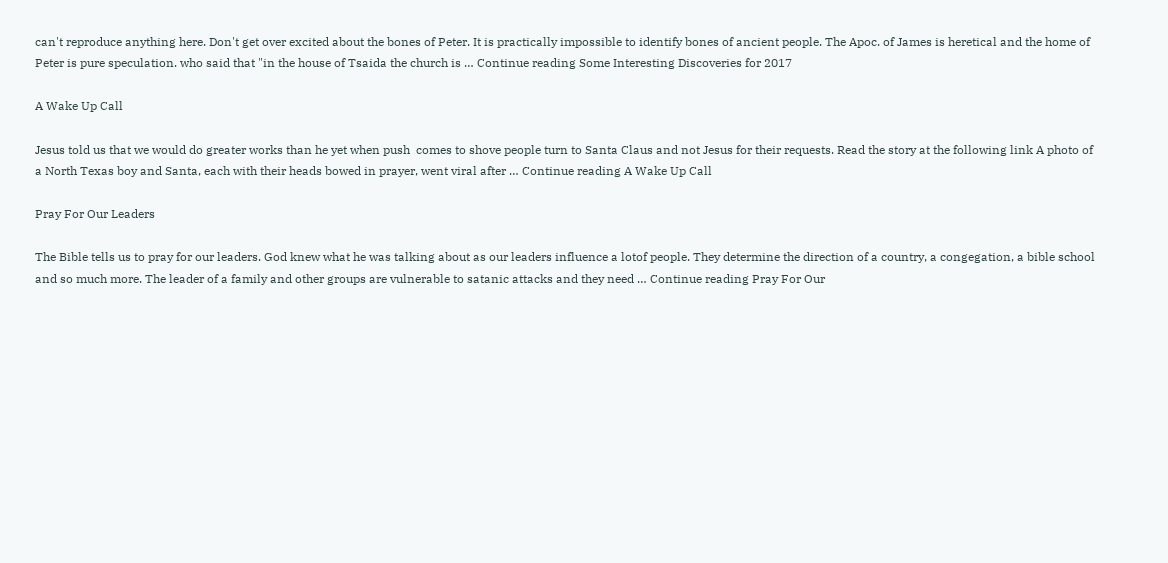can't reproduce anything here. Don't get over excited about the bones of Peter. It is practically impossible to identify bones of ancient people. The Apoc. of James is heretical and the home of Peter is pure speculation. who said that "in the house of Tsaida the church is … Continue reading Some Interesting Discoveries for 2017

A Wake Up Call

Jesus told us that we would do greater works than he yet when push  comes to shove people turn to Santa Claus and not Jesus for their requests. Read the story at the following link A photo of a North Texas boy and Santa, each with their heads bowed in prayer, went viral after … Continue reading A Wake Up Call

Pray For Our Leaders

The Bible tells us to pray for our leaders. God knew what he was talking about as our leaders influence a lotof people. They determine the direction of a country, a congegation, a bible school and so much more. The leader of a family and other groups are vulnerable to satanic attacks and they need … Continue reading Pray For Our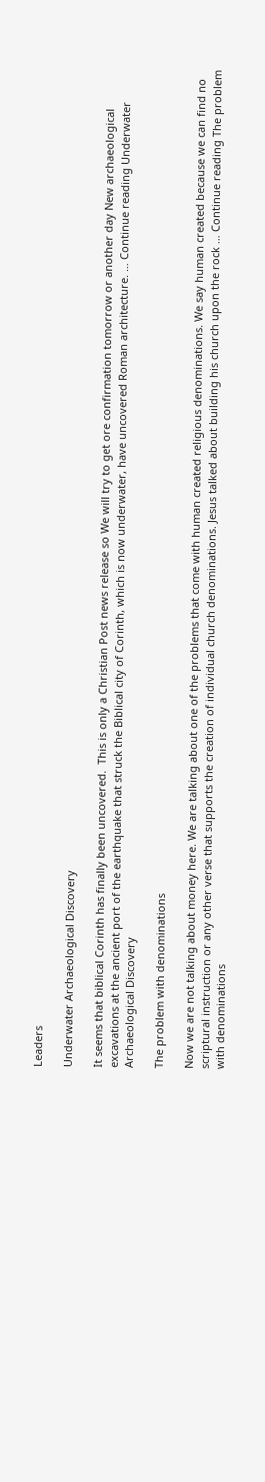Leaders

Underwater Archaeological Discovery

It seems that biblical Corinth has finally been uncovered.  This is only a Christian Post news release so We will try to get ore confirmation tomorrow or another day New archaeological excavations at the ancient port of the earthquake that struck the Biblical city of Corinth, which is now underwater, have uncovered Roman architecture. … Continue reading Underwater Archaeological Discovery

The problem with denominations

Now we are not talking about money here. We are talking about one of the problems that come with human created religious denominations. We say human created because we can find no scriptural instruction or any other verse that supports the creation of individual church denominations. Jesus talked about building his church upon the rock … Continue reading The problem with denominations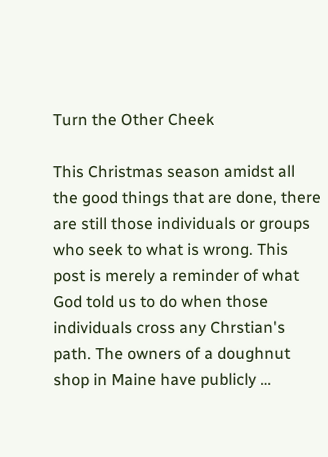Turn the Other Cheek

This Christmas season amidst all the good things that are done, there are still those individuals or groups who seek to what is wrong. This post is merely a reminder of what God told us to do when those individuals cross any Chrstian's path. The owners of a doughnut shop in Maine have publicly …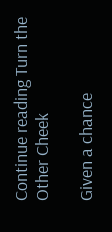Continue reading Turn the Other Cheek

Given a chance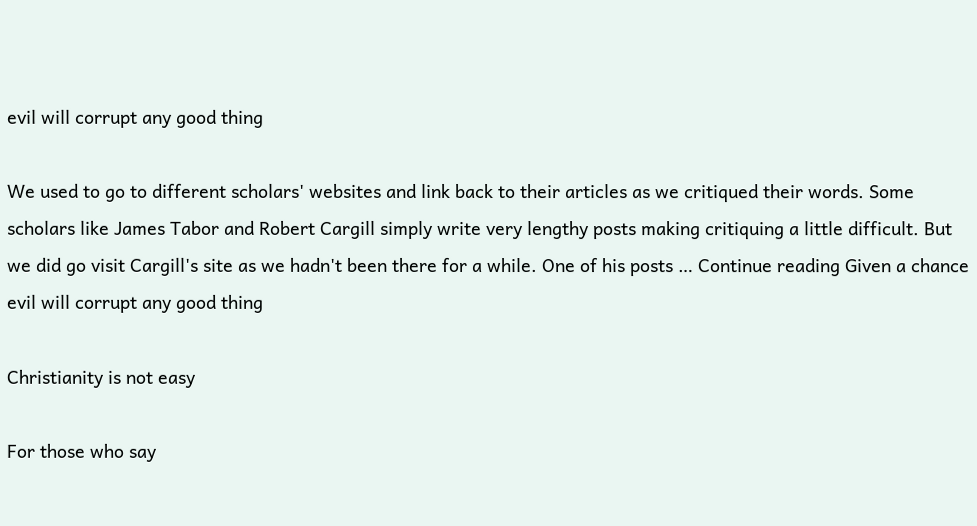evil will corrupt any good thing

We used to go to different scholars' websites and link back to their articles as we critiqued their words. Some scholars like James Tabor and Robert Cargill simply write very lengthy posts making critiquing a little difficult. But we did go visit Cargill's site as we hadn't been there for a while. One of his posts … Continue reading Given a chance evil will corrupt any good thing

Christianity is not easy

For those who say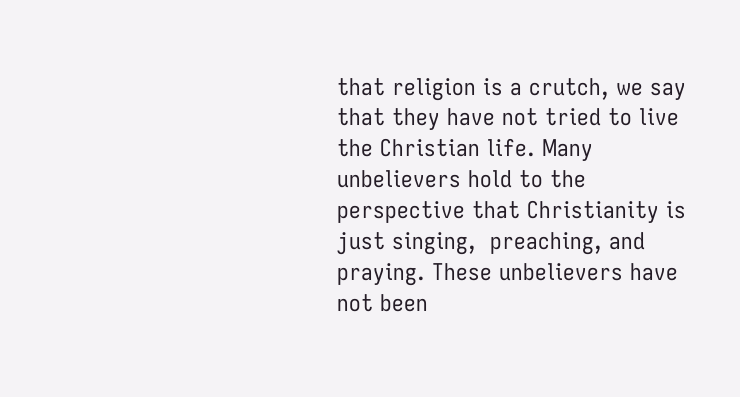that religion is a crutch, we say that they have not tried to live the Christian life. Many unbelievers hold to the perspective that Christianity is just singing,  preaching, and praying. These unbelievers have not been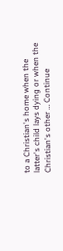to a Christian's home when the latter's child lays dying or when the Christian's other … Continue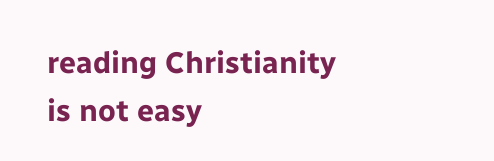reading Christianity is not easy